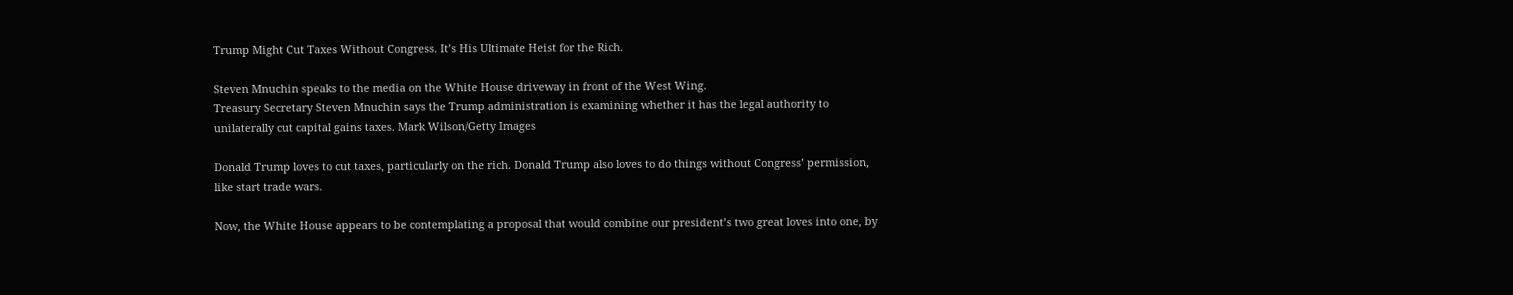Trump Might Cut Taxes Without Congress. It’s His Ultimate Heist for the Rich.

Steven Mnuchin speaks to the media on the White House driveway in front of the West Wing.
Treasury Secretary Steven Mnuchin says the Trump administration is examining whether it has the legal authority to unilaterally cut capital gains taxes. Mark Wilson/Getty Images

Donald Trump loves to cut taxes, particularly on the rich. Donald Trump also loves to do things without Congress’ permission, like start trade wars.

Now, the White House appears to be contemplating a proposal that would combine our president’s two great loves into one, by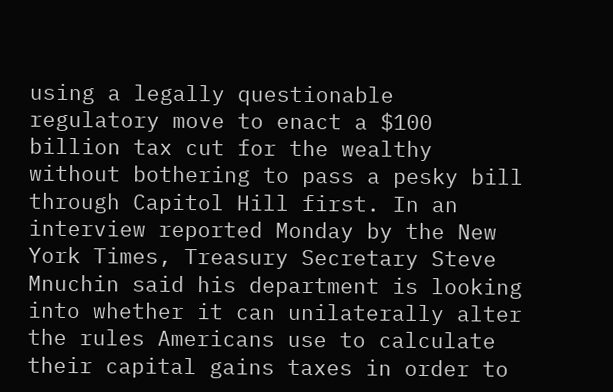using a legally questionable regulatory move to enact a $100 billion tax cut for the wealthy without bothering to pass a pesky bill through Capitol Hill first. In an interview reported Monday by the New York Times, Treasury Secretary Steve Mnuchin said his department is looking into whether it can unilaterally alter the rules Americans use to calculate their capital gains taxes in order to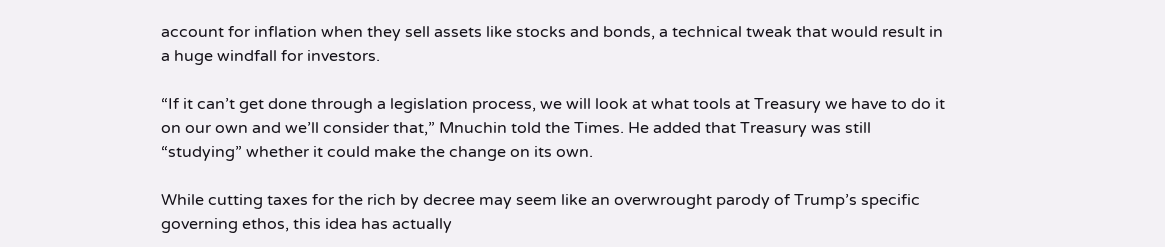account for inflation when they sell assets like stocks and bonds, a technical tweak that would result in a huge windfall for investors.

“If it can’t get done through a legislation process, we will look at what tools at Treasury we have to do it on our own and we’ll consider that,” Mnuchin told the Times. He added that Treasury was still “studying” whether it could make the change on its own.

While cutting taxes for the rich by decree may seem like an overwrought parody of Trump’s specific governing ethos, this idea has actually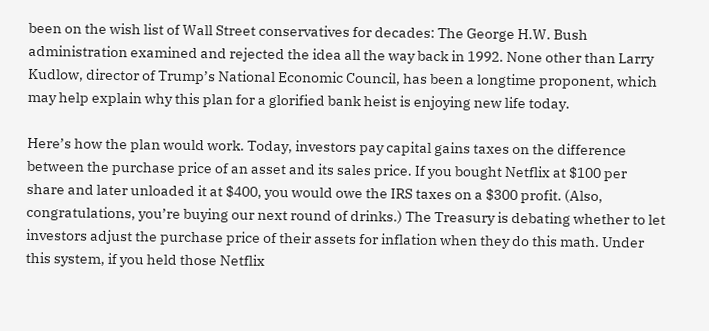been on the wish list of Wall Street conservatives for decades: The George H.W. Bush administration examined and rejected the idea all the way back in 1992. None other than Larry Kudlow, director of Trump’s National Economic Council, has been a longtime proponent, which may help explain why this plan for a glorified bank heist is enjoying new life today.

Here’s how the plan would work. Today, investors pay capital gains taxes on the difference between the purchase price of an asset and its sales price. If you bought Netflix at $100 per share and later unloaded it at $400, you would owe the IRS taxes on a $300 profit. (Also, congratulations, you’re buying our next round of drinks.) The Treasury is debating whether to let investors adjust the purchase price of their assets for inflation when they do this math. Under this system, if you held those Netflix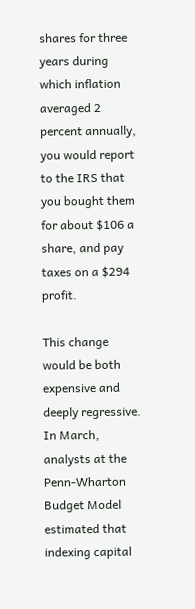shares for three years during which inflation averaged 2 percent annually, you would report to the IRS that you bought them for about $106 a share, and pay taxes on a $294 profit.

This change would be both expensive and deeply regressive. In March, analysts at the Penn-Wharton Budget Model estimated that indexing capital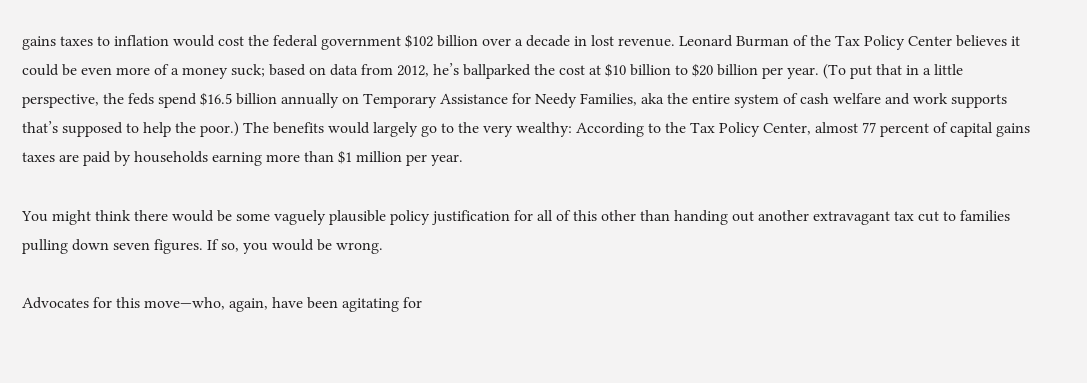gains taxes to inflation would cost the federal government $102 billion over a decade in lost revenue. Leonard Burman of the Tax Policy Center believes it could be even more of a money suck; based on data from 2012, he’s ballparked the cost at $10 billion to $20 billion per year. (To put that in a little perspective, the feds spend $16.5 billion annually on Temporary Assistance for Needy Families, aka the entire system of cash welfare and work supports that’s supposed to help the poor.) The benefits would largely go to the very wealthy: According to the Tax Policy Center, almost 77 percent of capital gains taxes are paid by households earning more than $1 million per year.

You might think there would be some vaguely plausible policy justification for all of this other than handing out another extravagant tax cut to families pulling down seven figures. If so, you would be wrong.

Advocates for this move—who, again, have been agitating for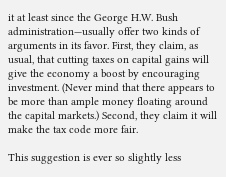it at least since the George H.W. Bush administration—usually offer two kinds of arguments in its favor. First, they claim, as usual, that cutting taxes on capital gains will give the economy a boost by encouraging investment. (Never mind that there appears to be more than ample money floating around the capital markets.) Second, they claim it will make the tax code more fair.

This suggestion is ever so slightly less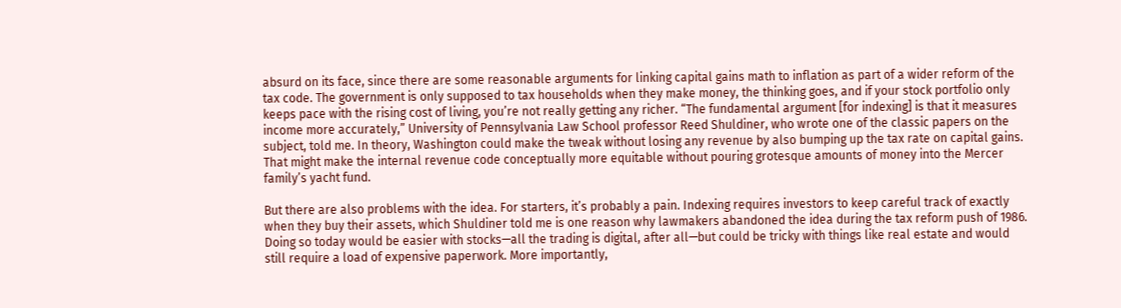absurd on its face, since there are some reasonable arguments for linking capital gains math to inflation as part of a wider reform of the tax code. The government is only supposed to tax households when they make money, the thinking goes, and if your stock portfolio only keeps pace with the rising cost of living, you’re not really getting any richer. “The fundamental argument [for indexing] is that it measures income more accurately,” University of Pennsylvania Law School professor Reed Shuldiner, who wrote one of the classic papers on the subject, told me. In theory, Washington could make the tweak without losing any revenue by also bumping up the tax rate on capital gains. That might make the internal revenue code conceptually more equitable without pouring grotesque amounts of money into the Mercer family’s yacht fund.

But there are also problems with the idea. For starters, it’s probably a pain. Indexing requires investors to keep careful track of exactly when they buy their assets, which Shuldiner told me is one reason why lawmakers abandoned the idea during the tax reform push of 1986. Doing so today would be easier with stocks—all the trading is digital, after all—but could be tricky with things like real estate and would still require a load of expensive paperwork. More importantly,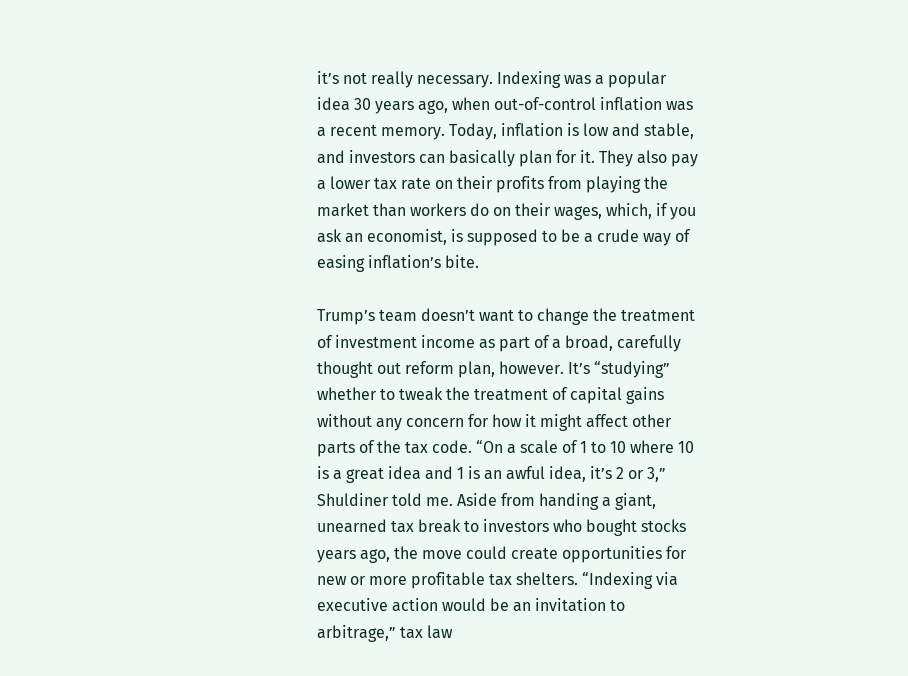it’s not really necessary. Indexing was a popular idea 30 years ago, when out-of-control inflation was a recent memory. Today, inflation is low and stable, and investors can basically plan for it. They also pay a lower tax rate on their profits from playing the market than workers do on their wages, which, if you ask an economist, is supposed to be a crude way of easing inflation’s bite.

Trump’s team doesn’t want to change the treatment of investment income as part of a broad, carefully thought out reform plan, however. It’s “studying” whether to tweak the treatment of capital gains without any concern for how it might affect other parts of the tax code. “On a scale of 1 to 10 where 10 is a great idea and 1 is an awful idea, it’s 2 or 3,” Shuldiner told me. Aside from handing a giant, unearned tax break to investors who bought stocks years ago, the move could create opportunities for new or more profitable tax shelters. “Indexing via executive action would be an invitation to arbitrage,” tax law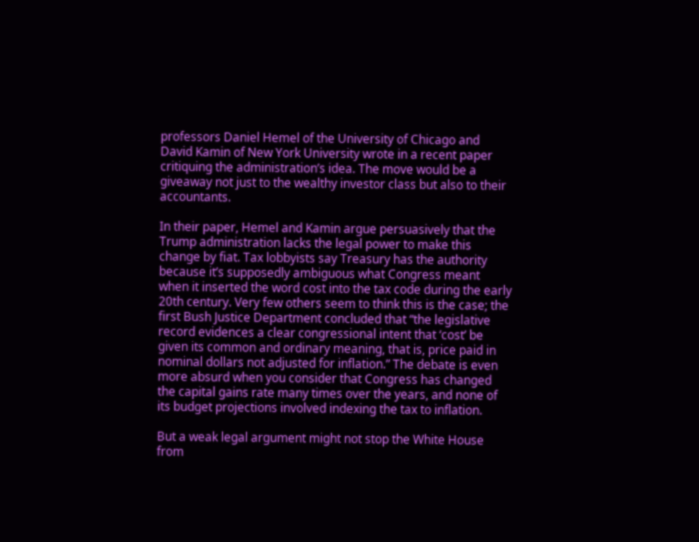professors Daniel Hemel of the University of Chicago and David Kamin of New York University wrote in a recent paper critiquing the administration’s idea. The move would be a giveaway not just to the wealthy investor class but also to their accountants.

In their paper, Hemel and Kamin argue persuasively that the Trump administration lacks the legal power to make this change by fiat. Tax lobbyists say Treasury has the authority because it’s supposedly ambiguous what Congress meant when it inserted the word cost into the tax code during the early 20th century. Very few others seem to think this is the case; the first Bush Justice Department concluded that “the legislative record evidences a clear congressional intent that ‘cost’ be given its common and ordinary meaning, that is, price paid in nominal dollars not adjusted for inflation.” The debate is even more absurd when you consider that Congress has changed the capital gains rate many times over the years, and none of its budget projections involved indexing the tax to inflation.

But a weak legal argument might not stop the White House from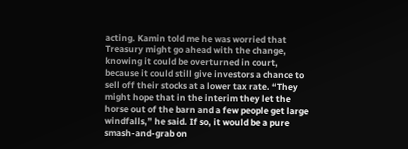acting. Kamin told me he was worried that Treasury might go ahead with the change, knowing it could be overturned in court, because it could still give investors a chance to sell off their stocks at a lower tax rate. “They might hope that in the interim they let the horse out of the barn and a few people get large windfalls,” he said. If so, it would be a pure smash-and-grab on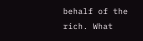behalf of the rich. What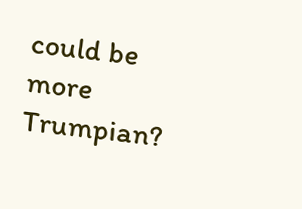could be more Trumpian?